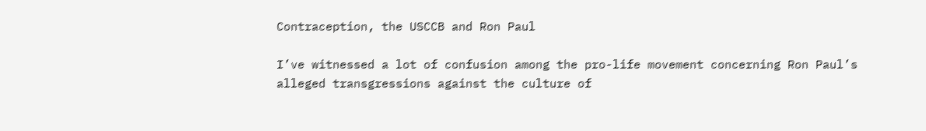Contraception, the USCCB and Ron Paul

I’ve witnessed a lot of confusion among the pro-life movement concerning Ron Paul’s alleged transgressions against the culture of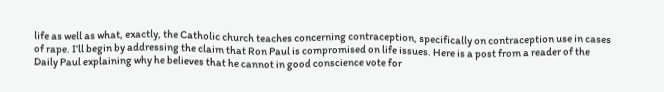life as well as what, exactly, the Catholic church teaches concerning contraception, specifically on contraception use in cases of rape. I’ll begin by addressing the claim that Ron Paul is compromised on life issues. Here is a post from a reader of the Daily Paul explaining why he believes that he cannot in good conscience vote for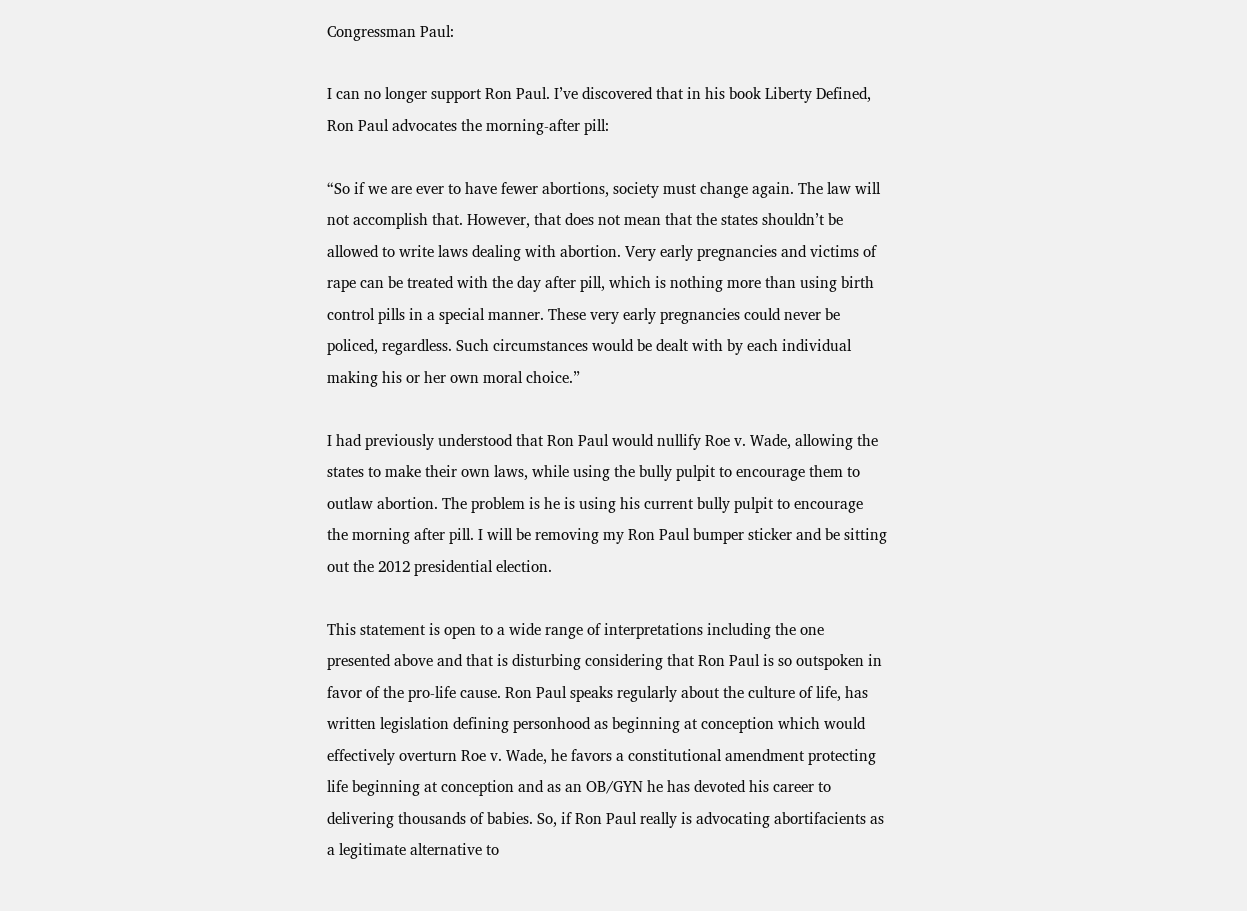Congressman Paul:

I can no longer support Ron Paul. I’ve discovered that in his book Liberty Defined, Ron Paul advocates the morning-after pill:

“So if we are ever to have fewer abortions, society must change again. The law will not accomplish that. However, that does not mean that the states shouldn’t be allowed to write laws dealing with abortion. Very early pregnancies and victims of rape can be treated with the day after pill, which is nothing more than using birth control pills in a special manner. These very early pregnancies could never be policed, regardless. Such circumstances would be dealt with by each individual making his or her own moral choice.”

I had previously understood that Ron Paul would nullify Roe v. Wade, allowing the states to make their own laws, while using the bully pulpit to encourage them to outlaw abortion. The problem is he is using his current bully pulpit to encourage the morning after pill. I will be removing my Ron Paul bumper sticker and be sitting out the 2012 presidential election.

This statement is open to a wide range of interpretations including the one presented above and that is disturbing considering that Ron Paul is so outspoken in favor of the pro-life cause. Ron Paul speaks regularly about the culture of life, has written legislation defining personhood as beginning at conception which would effectively overturn Roe v. Wade, he favors a constitutional amendment protecting life beginning at conception and as an OB/GYN he has devoted his career to delivering thousands of babies. So, if Ron Paul really is advocating abortifacients as a legitimate alternative to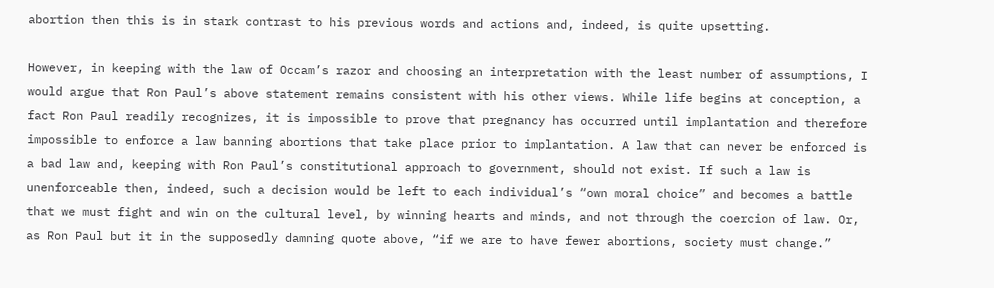abortion then this is in stark contrast to his previous words and actions and, indeed, is quite upsetting.

However, in keeping with the law of Occam’s razor and choosing an interpretation with the least number of assumptions, I would argue that Ron Paul’s above statement remains consistent with his other views. While life begins at conception, a fact Ron Paul readily recognizes, it is impossible to prove that pregnancy has occurred until implantation and therefore impossible to enforce a law banning abortions that take place prior to implantation. A law that can never be enforced is a bad law and, keeping with Ron Paul’s constitutional approach to government, should not exist. If such a law is unenforceable then, indeed, such a decision would be left to each individual’s “own moral choice” and becomes a battle that we must fight and win on the cultural level, by winning hearts and minds, and not through the coercion of law. Or, as Ron Paul but it in the supposedly damning quote above, “if we are to have fewer abortions, society must change.”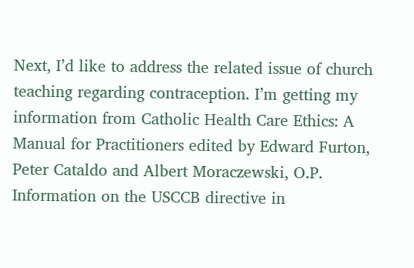Next, I’d like to address the related issue of church teaching regarding contraception. I’m getting my information from Catholic Health Care Ethics: A Manual for Practitioners edited by Edward Furton, Peter Cataldo and Albert Moraczewski, O.P. Information on the USCCB directive in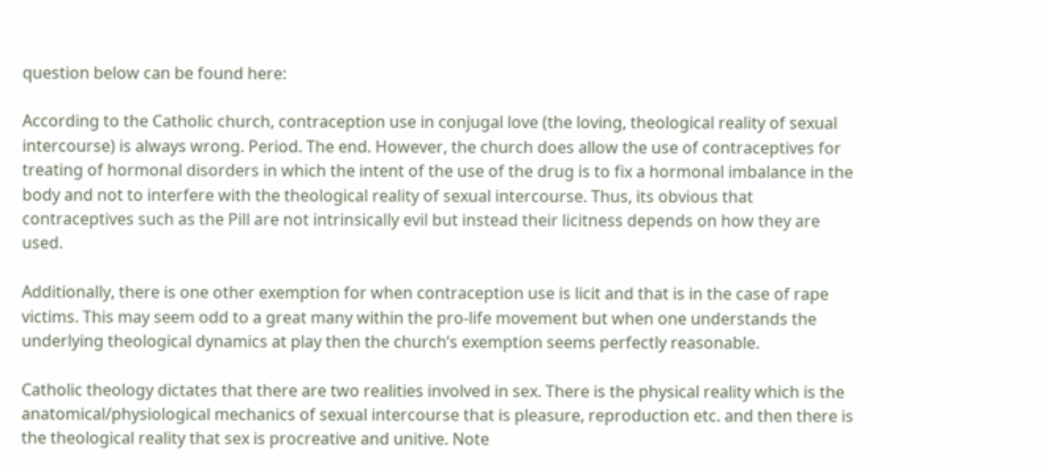question below can be found here:

According to the Catholic church, contraception use in conjugal love (the loving, theological reality of sexual intercourse) is always wrong. Period. The end. However, the church does allow the use of contraceptives for treating of hormonal disorders in which the intent of the use of the drug is to fix a hormonal imbalance in the body and not to interfere with the theological reality of sexual intercourse. Thus, its obvious that contraceptives such as the Pill are not intrinsically evil but instead their licitness depends on how they are used.

Additionally, there is one other exemption for when contraception use is licit and that is in the case of rape victims. This may seem odd to a great many within the pro-life movement but when one understands the underlying theological dynamics at play then the church’s exemption seems perfectly reasonable.

Catholic theology dictates that there are two realities involved in sex. There is the physical reality which is the anatomical/physiological mechanics of sexual intercourse that is pleasure, reproduction etc. and then there is the theological reality that sex is procreative and unitive. Note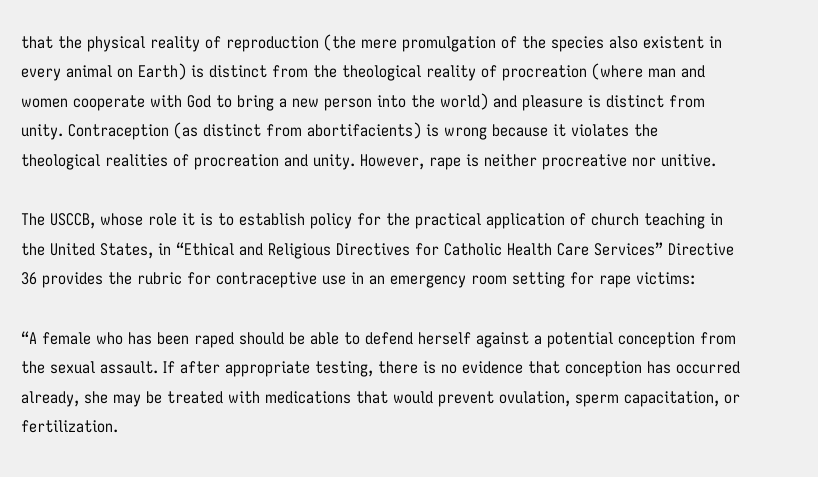that the physical reality of reproduction (the mere promulgation of the species also existent in every animal on Earth) is distinct from the theological reality of procreation (where man and women cooperate with God to bring a new person into the world) and pleasure is distinct from unity. Contraception (as distinct from abortifacients) is wrong because it violates the theological realities of procreation and unity. However, rape is neither procreative nor unitive.

The USCCB, whose role it is to establish policy for the practical application of church teaching in the United States, in “Ethical and Religious Directives for Catholic Health Care Services” Directive 36 provides the rubric for contraceptive use in an emergency room setting for rape victims:

“A female who has been raped should be able to defend herself against a potential conception from the sexual assault. If after appropriate testing, there is no evidence that conception has occurred already, she may be treated with medications that would prevent ovulation, sperm capacitation, or fertilization.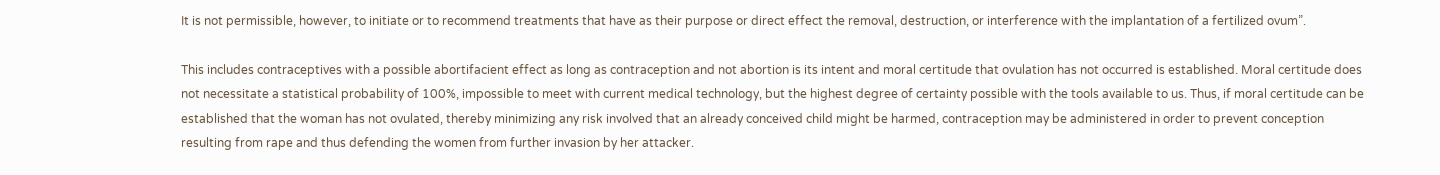It is not permissible, however, to initiate or to recommend treatments that have as their purpose or direct effect the removal, destruction, or interference with the implantation of a fertilized ovum”.

This includes contraceptives with a possible abortifacient effect as long as contraception and not abortion is its intent and moral certitude that ovulation has not occurred is established. Moral certitude does not necessitate a statistical probability of 100%, impossible to meet with current medical technology, but the highest degree of certainty possible with the tools available to us. Thus, if moral certitude can be established that the woman has not ovulated, thereby minimizing any risk involved that an already conceived child might be harmed, contraception may be administered in order to prevent conception resulting from rape and thus defending the women from further invasion by her attacker.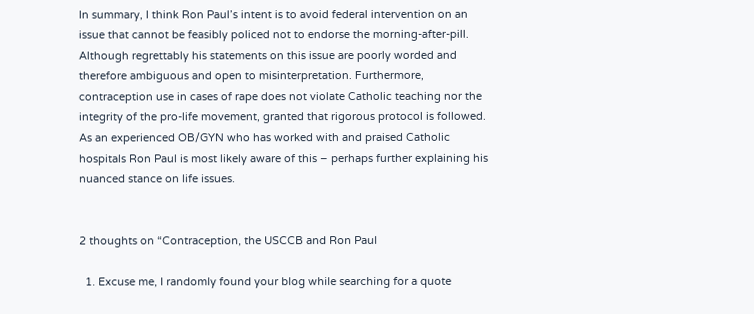In summary, I think Ron Paul’s intent is to avoid federal intervention on an issue that cannot be feasibly policed not to endorse the morning-after-pill. Although regrettably his statements on this issue are poorly worded and therefore ambiguous and open to misinterpretation. Furthermore, contraception use in cases of rape does not violate Catholic teaching nor the integrity of the pro-life movement, granted that rigorous protocol is followed. As an experienced OB/GYN who has worked with and praised Catholic hospitals Ron Paul is most likely aware of this – perhaps further explaining his nuanced stance on life issues.


2 thoughts on “Contraception, the USCCB and Ron Paul

  1. Excuse me, I randomly found your blog while searching for a quote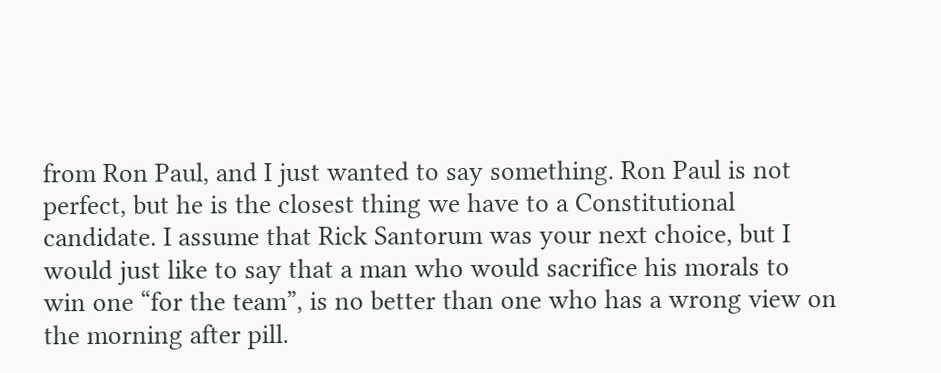from Ron Paul, and I just wanted to say something. Ron Paul is not perfect, but he is the closest thing we have to a Constitutional candidate. I assume that Rick Santorum was your next choice, but I would just like to say that a man who would sacrifice his morals to win one “for the team”, is no better than one who has a wrong view on the morning after pill.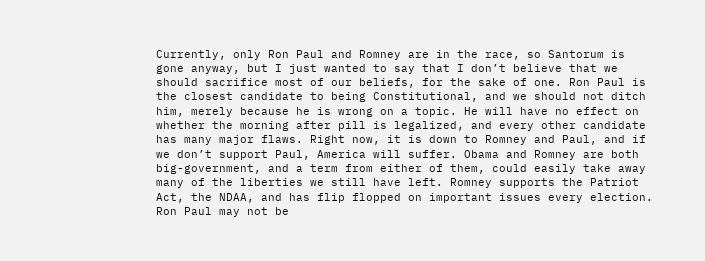Currently, only Ron Paul and Romney are in the race, so Santorum is gone anyway, but I just wanted to say that I don’t believe that we should sacrifice most of our beliefs, for the sake of one. Ron Paul is the closest candidate to being Constitutional, and we should not ditch him, merely because he is wrong on a topic. He will have no effect on whether the morning after pill is legalized, and every other candidate has many major flaws. Right now, it is down to Romney and Paul, and if we don’t support Paul, America will suffer. Obama and Romney are both big-government, and a term from either of them, could easily take away many of the liberties we still have left. Romney supports the Patriot Act, the NDAA, and has flip flopped on important issues every election. Ron Paul may not be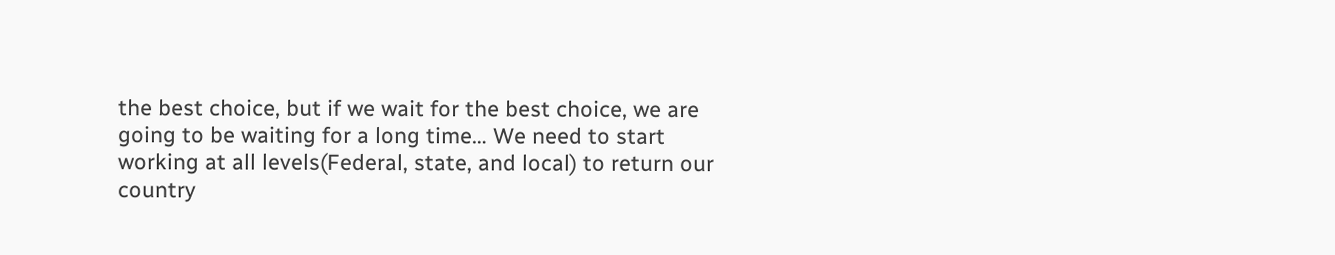the best choice, but if we wait for the best choice, we are going to be waiting for a long time… We need to start working at all levels(Federal, state, and local) to return our country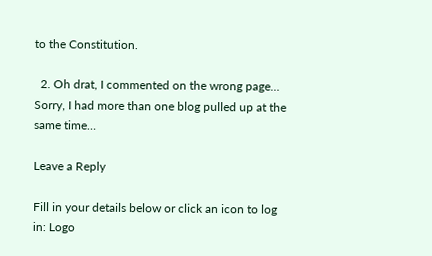to the Constitution.

  2. Oh drat, I commented on the wrong page… Sorry, I had more than one blog pulled up at the same time…

Leave a Reply

Fill in your details below or click an icon to log in: Logo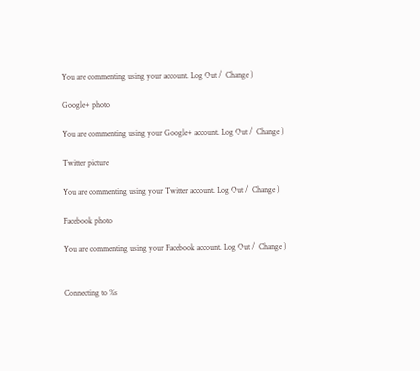You are commenting using your account. Log Out /  Change )

Google+ photo

You are commenting using your Google+ account. Log Out /  Change )

Twitter picture

You are commenting using your Twitter account. Log Out /  Change )

Facebook photo

You are commenting using your Facebook account. Log Out /  Change )


Connecting to %s